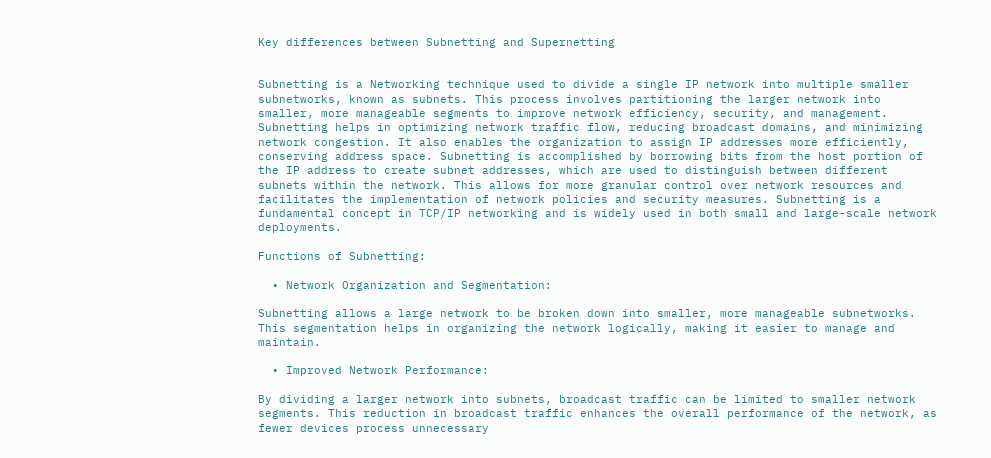Key differences between Subnetting and Supernetting


Subnetting is a Networking technique used to divide a single IP network into multiple smaller subnetworks, known as subnets. This process involves partitioning the larger network into smaller, more manageable segments to improve network efficiency, security, and management. Subnetting helps in optimizing network traffic flow, reducing broadcast domains, and minimizing network congestion. It also enables the organization to assign IP addresses more efficiently, conserving address space. Subnetting is accomplished by borrowing bits from the host portion of the IP address to create subnet addresses, which are used to distinguish between different subnets within the network. This allows for more granular control over network resources and facilitates the implementation of network policies and security measures. Subnetting is a fundamental concept in TCP/IP networking and is widely used in both small and large-scale network deployments.

Functions of Subnetting:

  • Network Organization and Segmentation:

Subnetting allows a large network to be broken down into smaller, more manageable subnetworks. This segmentation helps in organizing the network logically, making it easier to manage and maintain.

  • Improved Network Performance:

By dividing a larger network into subnets, broadcast traffic can be limited to smaller network segments. This reduction in broadcast traffic enhances the overall performance of the network, as fewer devices process unnecessary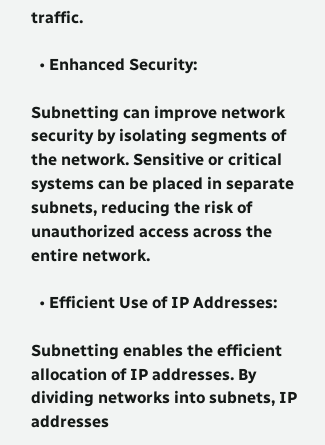traffic.

  • Enhanced Security:

Subnetting can improve network security by isolating segments of the network. Sensitive or critical systems can be placed in separate subnets, reducing the risk of unauthorized access across the entire network.

  • Efficient Use of IP Addresses:

Subnetting enables the efficient allocation of IP addresses. By dividing networks into subnets, IP addresses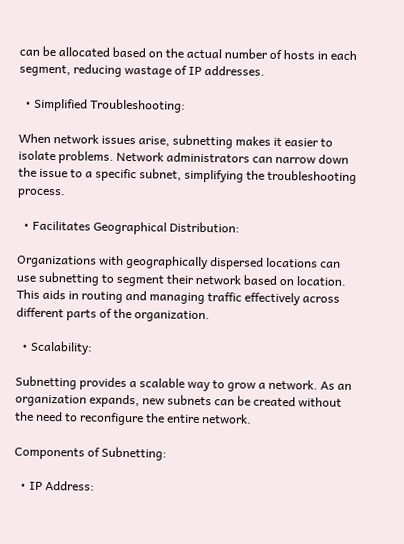can be allocated based on the actual number of hosts in each segment, reducing wastage of IP addresses.

  • Simplified Troubleshooting:

When network issues arise, subnetting makes it easier to isolate problems. Network administrators can narrow down the issue to a specific subnet, simplifying the troubleshooting process.

  • Facilitates Geographical Distribution:

Organizations with geographically dispersed locations can use subnetting to segment their network based on location. This aids in routing and managing traffic effectively across different parts of the organization.

  • Scalability:

Subnetting provides a scalable way to grow a network. As an organization expands, new subnets can be created without the need to reconfigure the entire network.

Components of Subnetting:

  • IP Address: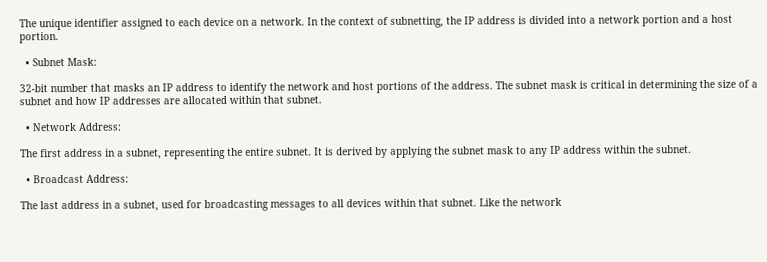The unique identifier assigned to each device on a network. In the context of subnetting, the IP address is divided into a network portion and a host portion.

  • Subnet Mask:

32-bit number that masks an IP address to identify the network and host portions of the address. The subnet mask is critical in determining the size of a subnet and how IP addresses are allocated within that subnet.

  • Network Address:

The first address in a subnet, representing the entire subnet. It is derived by applying the subnet mask to any IP address within the subnet.

  • Broadcast Address:

The last address in a subnet, used for broadcasting messages to all devices within that subnet. Like the network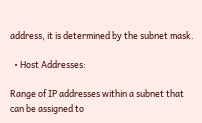address, it is determined by the subnet mask.

  • Host Addresses:

Range of IP addresses within a subnet that can be assigned to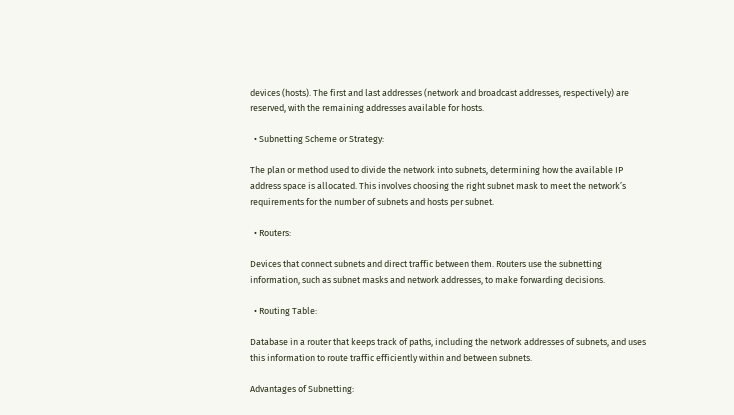devices (hosts). The first and last addresses (network and broadcast addresses, respectively) are reserved, with the remaining addresses available for hosts.

  • Subnetting Scheme or Strategy:

The plan or method used to divide the network into subnets, determining how the available IP address space is allocated. This involves choosing the right subnet mask to meet the network’s requirements for the number of subnets and hosts per subnet.

  • Routers:

Devices that connect subnets and direct traffic between them. Routers use the subnetting information, such as subnet masks and network addresses, to make forwarding decisions.

  • Routing Table:

Database in a router that keeps track of paths, including the network addresses of subnets, and uses this information to route traffic efficiently within and between subnets.

Advantages of Subnetting: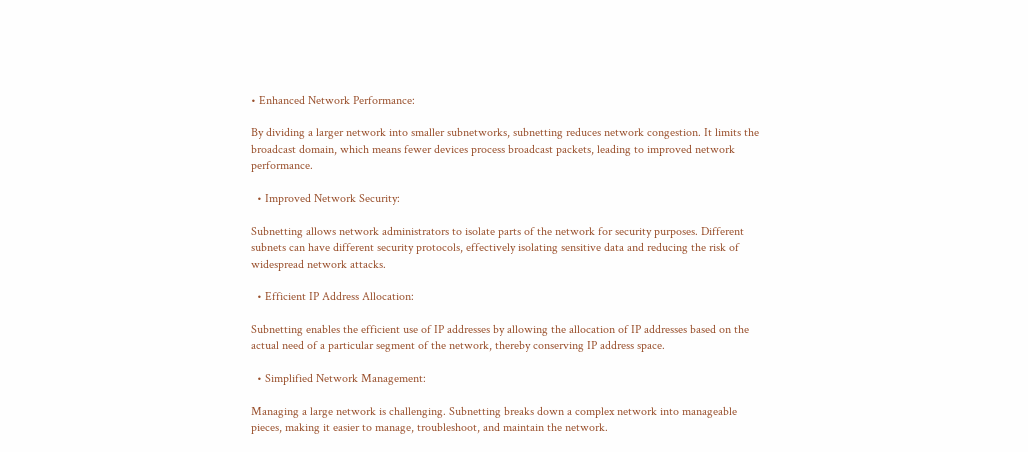• Enhanced Network Performance:

By dividing a larger network into smaller subnetworks, subnetting reduces network congestion. It limits the broadcast domain, which means fewer devices process broadcast packets, leading to improved network performance.

  • Improved Network Security:

Subnetting allows network administrators to isolate parts of the network for security purposes. Different subnets can have different security protocols, effectively isolating sensitive data and reducing the risk of widespread network attacks.

  • Efficient IP Address Allocation:

Subnetting enables the efficient use of IP addresses by allowing the allocation of IP addresses based on the actual need of a particular segment of the network, thereby conserving IP address space.

  • Simplified Network Management:

Managing a large network is challenging. Subnetting breaks down a complex network into manageable pieces, making it easier to manage, troubleshoot, and maintain the network.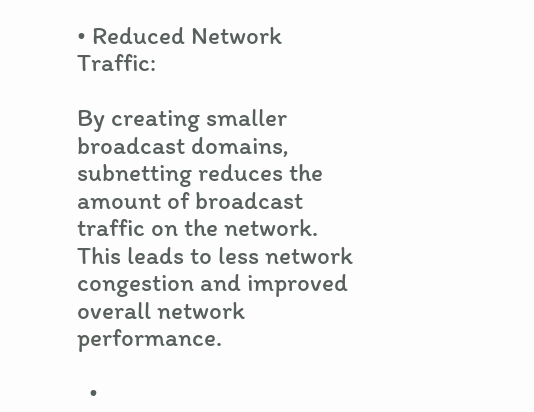• Reduced Network Traffic:

By creating smaller broadcast domains, subnetting reduces the amount of broadcast traffic on the network. This leads to less network congestion and improved overall network performance.

  •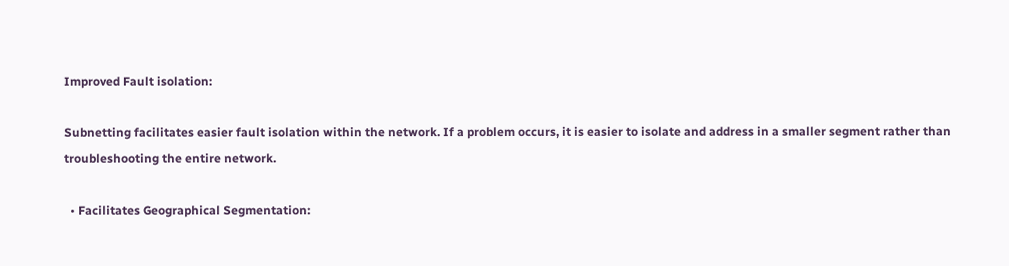Improved Fault isolation:

Subnetting facilitates easier fault isolation within the network. If a problem occurs, it is easier to isolate and address in a smaller segment rather than troubleshooting the entire network.

  • Facilitates Geographical Segmentation: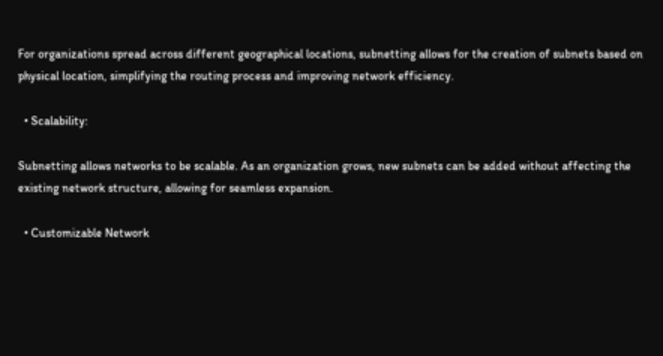For organizations spread across different geographical locations, subnetting allows for the creation of subnets based on physical location, simplifying the routing process and improving network efficiency.

  • Scalability:

Subnetting allows networks to be scalable. As an organization grows, new subnets can be added without affecting the existing network structure, allowing for seamless expansion.

  • Customizable Network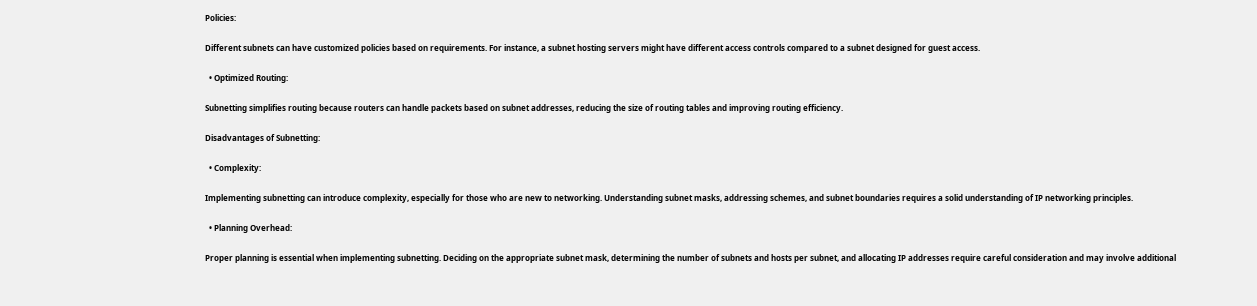Policies:

Different subnets can have customized policies based on requirements. For instance, a subnet hosting servers might have different access controls compared to a subnet designed for guest access.

  • Optimized Routing:

Subnetting simplifies routing because routers can handle packets based on subnet addresses, reducing the size of routing tables and improving routing efficiency.

Disadvantages of Subnetting:

  • Complexity:

Implementing subnetting can introduce complexity, especially for those who are new to networking. Understanding subnet masks, addressing schemes, and subnet boundaries requires a solid understanding of IP networking principles.

  • Planning Overhead:

Proper planning is essential when implementing subnetting. Deciding on the appropriate subnet mask, determining the number of subnets and hosts per subnet, and allocating IP addresses require careful consideration and may involve additional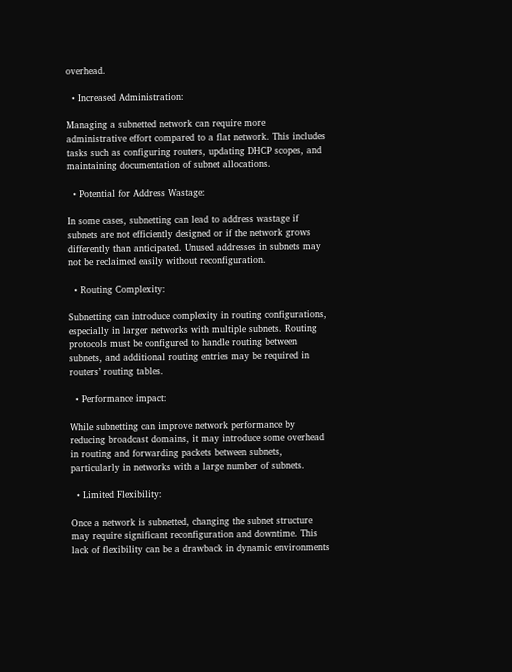overhead.

  • Increased Administration:

Managing a subnetted network can require more administrative effort compared to a flat network. This includes tasks such as configuring routers, updating DHCP scopes, and maintaining documentation of subnet allocations.

  • Potential for Address Wastage:

In some cases, subnetting can lead to address wastage if subnets are not efficiently designed or if the network grows differently than anticipated. Unused addresses in subnets may not be reclaimed easily without reconfiguration.

  • Routing Complexity:

Subnetting can introduce complexity in routing configurations, especially in larger networks with multiple subnets. Routing protocols must be configured to handle routing between subnets, and additional routing entries may be required in routers’ routing tables.

  • Performance impact:

While subnetting can improve network performance by reducing broadcast domains, it may introduce some overhead in routing and forwarding packets between subnets, particularly in networks with a large number of subnets.

  • Limited Flexibility:

Once a network is subnetted, changing the subnet structure may require significant reconfiguration and downtime. This lack of flexibility can be a drawback in dynamic environments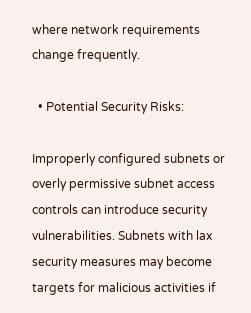where network requirements change frequently.

  • Potential Security Risks:

Improperly configured subnets or overly permissive subnet access controls can introduce security vulnerabilities. Subnets with lax security measures may become targets for malicious activities if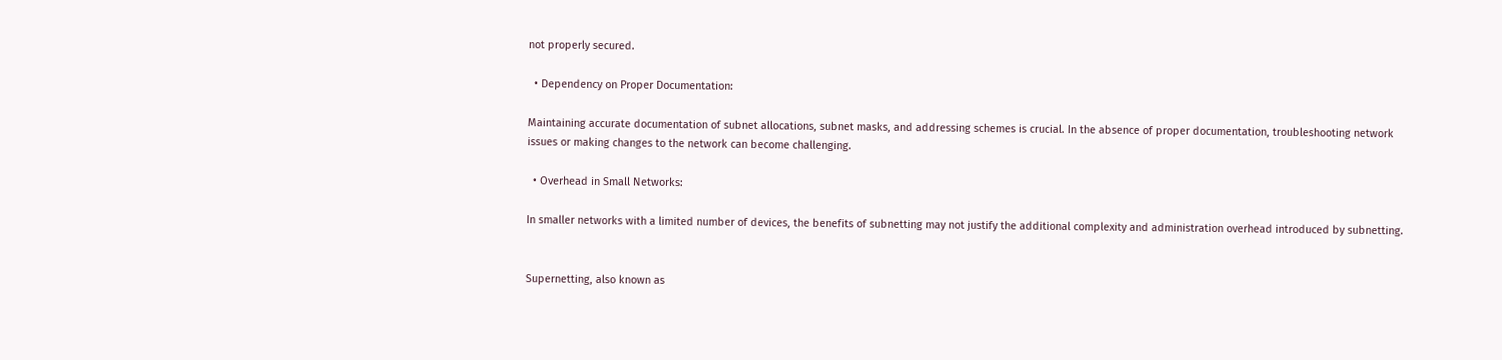not properly secured.

  • Dependency on Proper Documentation:

Maintaining accurate documentation of subnet allocations, subnet masks, and addressing schemes is crucial. In the absence of proper documentation, troubleshooting network issues or making changes to the network can become challenging.

  • Overhead in Small Networks:

In smaller networks with a limited number of devices, the benefits of subnetting may not justify the additional complexity and administration overhead introduced by subnetting.


Supernetting, also known as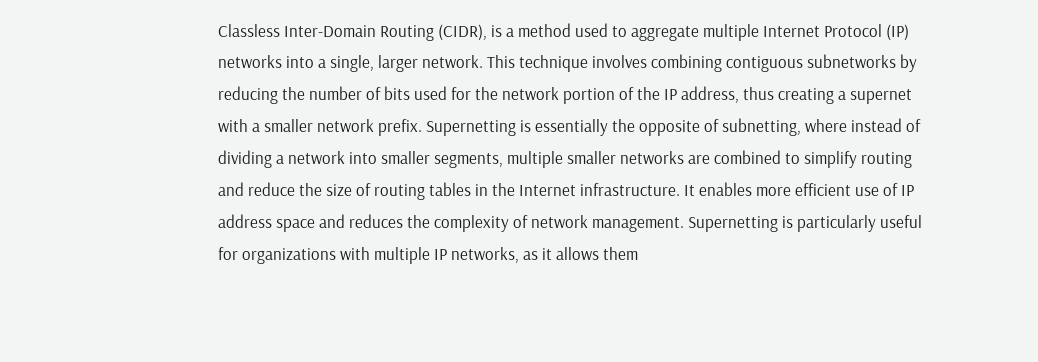Classless Inter-Domain Routing (CIDR), is a method used to aggregate multiple Internet Protocol (IP) networks into a single, larger network. This technique involves combining contiguous subnetworks by reducing the number of bits used for the network portion of the IP address, thus creating a supernet with a smaller network prefix. Supernetting is essentially the opposite of subnetting, where instead of dividing a network into smaller segments, multiple smaller networks are combined to simplify routing and reduce the size of routing tables in the Internet infrastructure. It enables more efficient use of IP address space and reduces the complexity of network management. Supernetting is particularly useful for organizations with multiple IP networks, as it allows them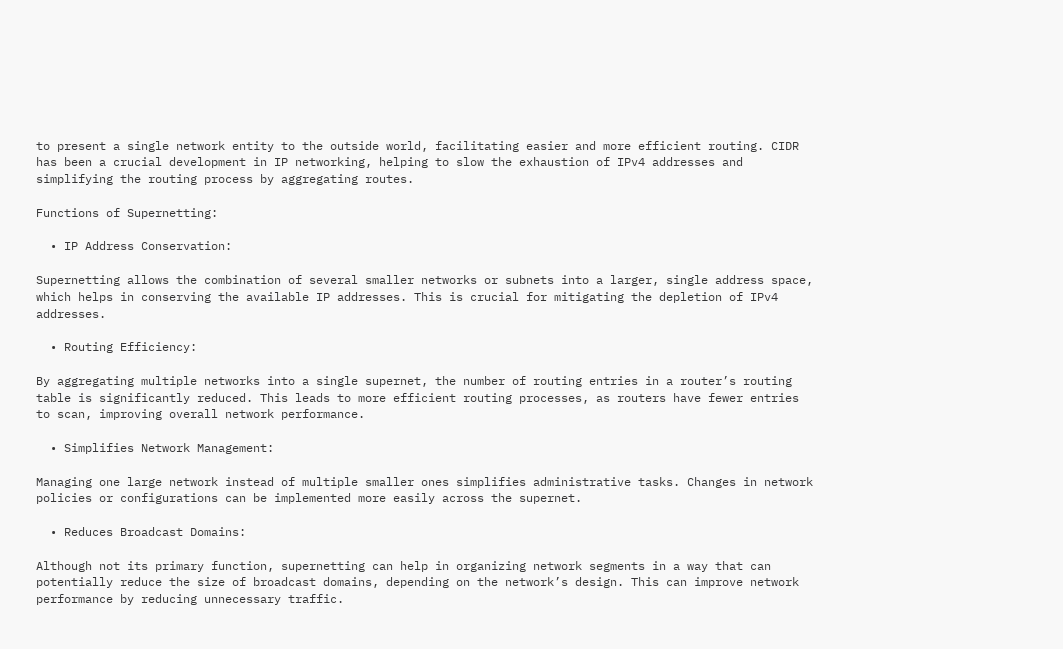to present a single network entity to the outside world, facilitating easier and more efficient routing. CIDR has been a crucial development in IP networking, helping to slow the exhaustion of IPv4 addresses and simplifying the routing process by aggregating routes.

Functions of Supernetting:

  • IP Address Conservation:

Supernetting allows the combination of several smaller networks or subnets into a larger, single address space, which helps in conserving the available IP addresses. This is crucial for mitigating the depletion of IPv4 addresses.

  • Routing Efficiency:

By aggregating multiple networks into a single supernet, the number of routing entries in a router’s routing table is significantly reduced. This leads to more efficient routing processes, as routers have fewer entries to scan, improving overall network performance.

  • Simplifies Network Management:

Managing one large network instead of multiple smaller ones simplifies administrative tasks. Changes in network policies or configurations can be implemented more easily across the supernet.

  • Reduces Broadcast Domains:

Although not its primary function, supernetting can help in organizing network segments in a way that can potentially reduce the size of broadcast domains, depending on the network’s design. This can improve network performance by reducing unnecessary traffic.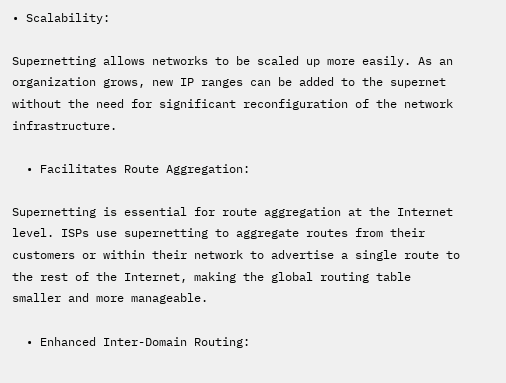• Scalability:

Supernetting allows networks to be scaled up more easily. As an organization grows, new IP ranges can be added to the supernet without the need for significant reconfiguration of the network infrastructure.

  • Facilitates Route Aggregation:

Supernetting is essential for route aggregation at the Internet level. ISPs use supernetting to aggregate routes from their customers or within their network to advertise a single route to the rest of the Internet, making the global routing table smaller and more manageable.

  • Enhanced Inter-Domain Routing: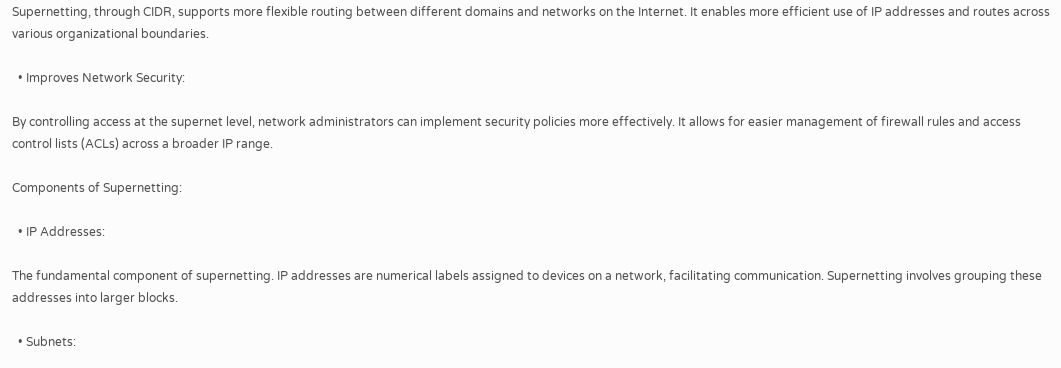Supernetting, through CIDR, supports more flexible routing between different domains and networks on the Internet. It enables more efficient use of IP addresses and routes across various organizational boundaries.

  • Improves Network Security:

By controlling access at the supernet level, network administrators can implement security policies more effectively. It allows for easier management of firewall rules and access control lists (ACLs) across a broader IP range.

Components of Supernetting:

  • IP Addresses:

The fundamental component of supernetting. IP addresses are numerical labels assigned to devices on a network, facilitating communication. Supernetting involves grouping these addresses into larger blocks.

  • Subnets: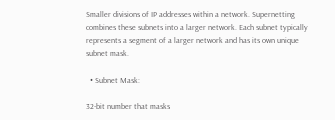Smaller divisions of IP addresses within a network. Supernetting combines these subnets into a larger network. Each subnet typically represents a segment of a larger network and has its own unique subnet mask.

  • Subnet Mask:

32-bit number that masks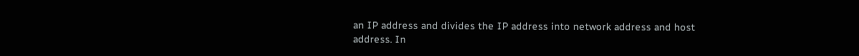an IP address and divides the IP address into network address and host address. In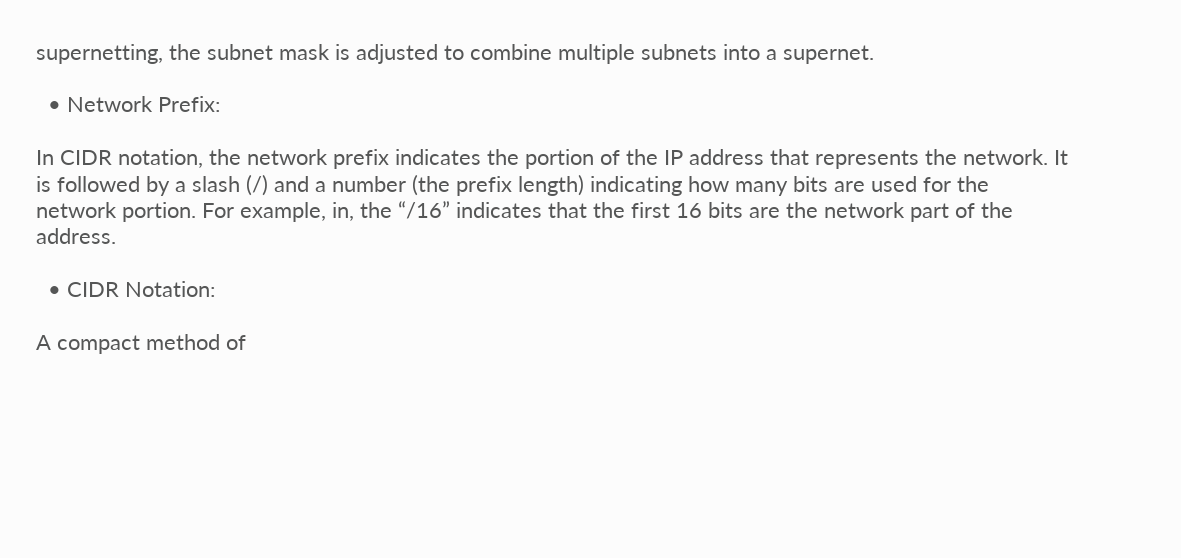supernetting, the subnet mask is adjusted to combine multiple subnets into a supernet.

  • Network Prefix:

In CIDR notation, the network prefix indicates the portion of the IP address that represents the network. It is followed by a slash (/) and a number (the prefix length) indicating how many bits are used for the network portion. For example, in, the “/16” indicates that the first 16 bits are the network part of the address.

  • CIDR Notation:

A compact method of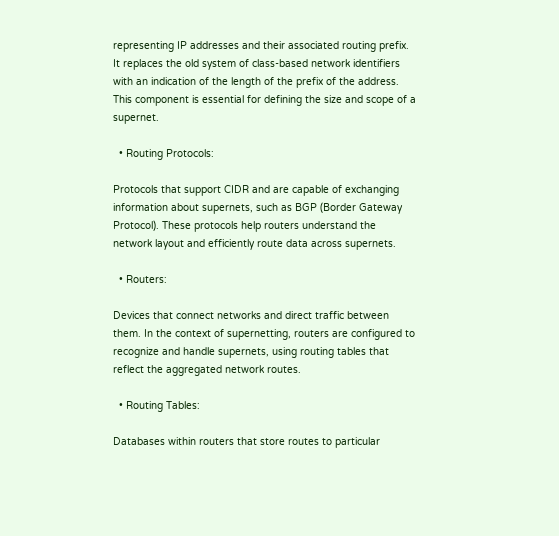representing IP addresses and their associated routing prefix. It replaces the old system of class-based network identifiers with an indication of the length of the prefix of the address. This component is essential for defining the size and scope of a supernet.

  • Routing Protocols:

Protocols that support CIDR and are capable of exchanging information about supernets, such as BGP (Border Gateway Protocol). These protocols help routers understand the network layout and efficiently route data across supernets.

  • Routers:

Devices that connect networks and direct traffic between them. In the context of supernetting, routers are configured to recognize and handle supernets, using routing tables that reflect the aggregated network routes.

  • Routing Tables:

Databases within routers that store routes to particular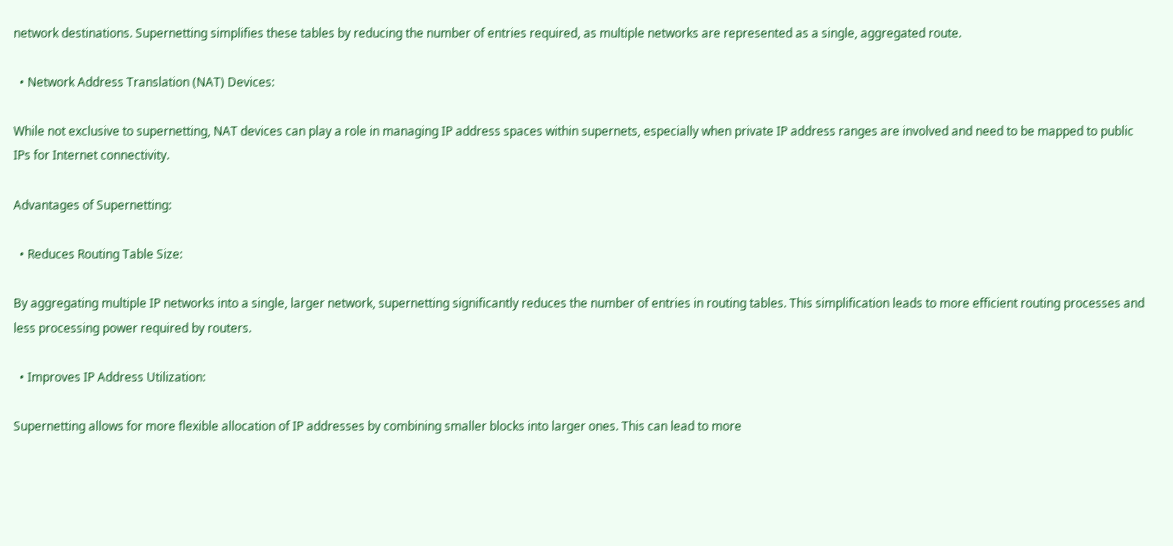network destinations. Supernetting simplifies these tables by reducing the number of entries required, as multiple networks are represented as a single, aggregated route.

  • Network Address Translation (NAT) Devices:

While not exclusive to supernetting, NAT devices can play a role in managing IP address spaces within supernets, especially when private IP address ranges are involved and need to be mapped to public IPs for Internet connectivity.

Advantages of Supernetting:

  • Reduces Routing Table Size:

By aggregating multiple IP networks into a single, larger network, supernetting significantly reduces the number of entries in routing tables. This simplification leads to more efficient routing processes and less processing power required by routers.

  • Improves IP Address Utilization:

Supernetting allows for more flexible allocation of IP addresses by combining smaller blocks into larger ones. This can lead to more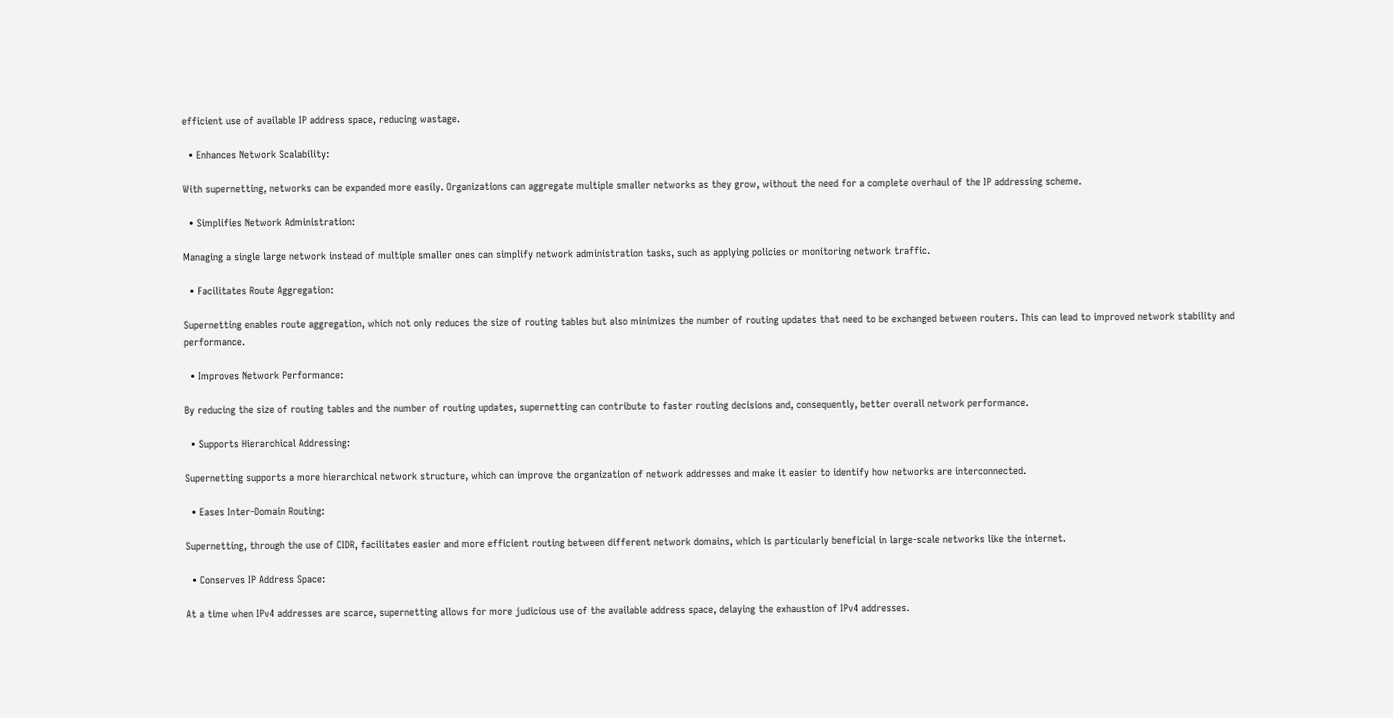efficient use of available IP address space, reducing wastage.

  • Enhances Network Scalability:

With supernetting, networks can be expanded more easily. Organizations can aggregate multiple smaller networks as they grow, without the need for a complete overhaul of the IP addressing scheme.

  • Simplifies Network Administration:

Managing a single large network instead of multiple smaller ones can simplify network administration tasks, such as applying policies or monitoring network traffic.

  • Facilitates Route Aggregation:

Supernetting enables route aggregation, which not only reduces the size of routing tables but also minimizes the number of routing updates that need to be exchanged between routers. This can lead to improved network stability and performance.

  • Improves Network Performance:

By reducing the size of routing tables and the number of routing updates, supernetting can contribute to faster routing decisions and, consequently, better overall network performance.

  • Supports Hierarchical Addressing:

Supernetting supports a more hierarchical network structure, which can improve the organization of network addresses and make it easier to identify how networks are interconnected.

  • Eases Inter-Domain Routing:

Supernetting, through the use of CIDR, facilitates easier and more efficient routing between different network domains, which is particularly beneficial in large-scale networks like the internet.

  • Conserves IP Address Space:

At a time when IPv4 addresses are scarce, supernetting allows for more judicious use of the available address space, delaying the exhaustion of IPv4 addresses.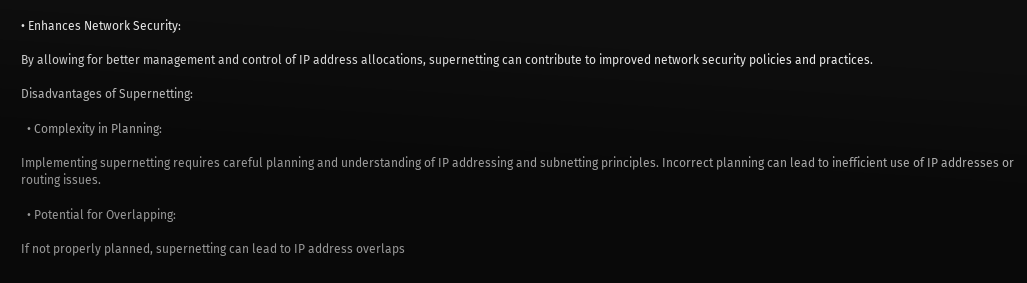• Enhances Network Security:

By allowing for better management and control of IP address allocations, supernetting can contribute to improved network security policies and practices.

Disadvantages of Supernetting:

  • Complexity in Planning:

Implementing supernetting requires careful planning and understanding of IP addressing and subnetting principles. Incorrect planning can lead to inefficient use of IP addresses or routing issues.

  • Potential for Overlapping:

If not properly planned, supernetting can lead to IP address overlaps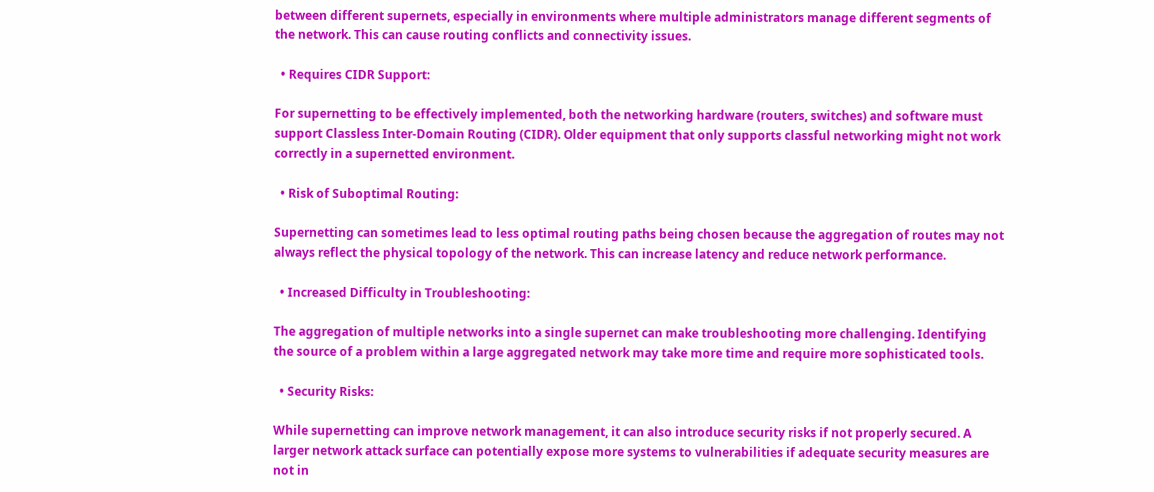between different supernets, especially in environments where multiple administrators manage different segments of the network. This can cause routing conflicts and connectivity issues.

  • Requires CIDR Support:

For supernetting to be effectively implemented, both the networking hardware (routers, switches) and software must support Classless Inter-Domain Routing (CIDR). Older equipment that only supports classful networking might not work correctly in a supernetted environment.

  • Risk of Suboptimal Routing:

Supernetting can sometimes lead to less optimal routing paths being chosen because the aggregation of routes may not always reflect the physical topology of the network. This can increase latency and reduce network performance.

  • Increased Difficulty in Troubleshooting:

The aggregation of multiple networks into a single supernet can make troubleshooting more challenging. Identifying the source of a problem within a large aggregated network may take more time and require more sophisticated tools.

  • Security Risks:

While supernetting can improve network management, it can also introduce security risks if not properly secured. A larger network attack surface can potentially expose more systems to vulnerabilities if adequate security measures are not in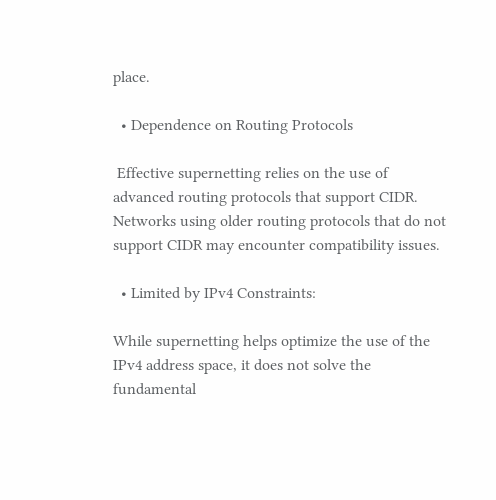place.

  • Dependence on Routing Protocols

 Effective supernetting relies on the use of advanced routing protocols that support CIDR. Networks using older routing protocols that do not support CIDR may encounter compatibility issues.

  • Limited by IPv4 Constraints:

While supernetting helps optimize the use of the IPv4 address space, it does not solve the fundamental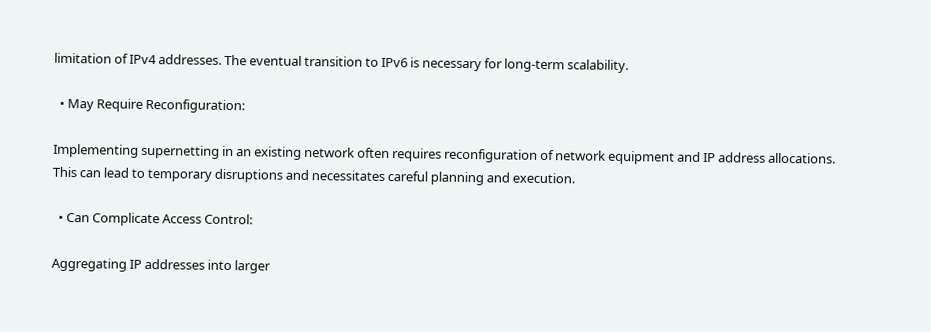limitation of IPv4 addresses. The eventual transition to IPv6 is necessary for long-term scalability.

  • May Require Reconfiguration:

Implementing supernetting in an existing network often requires reconfiguration of network equipment and IP address allocations. This can lead to temporary disruptions and necessitates careful planning and execution.

  • Can Complicate Access Control:

Aggregating IP addresses into larger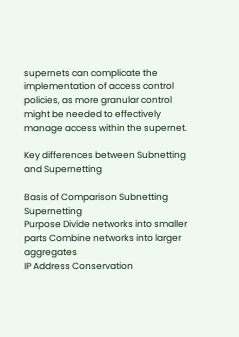supernets can complicate the implementation of access control policies, as more granular control might be needed to effectively manage access within the supernet.

Key differences between Subnetting and Supernetting

Basis of Comparison Subnetting Supernetting
Purpose Divide networks into smaller parts Combine networks into larger aggregates
IP Address Conservation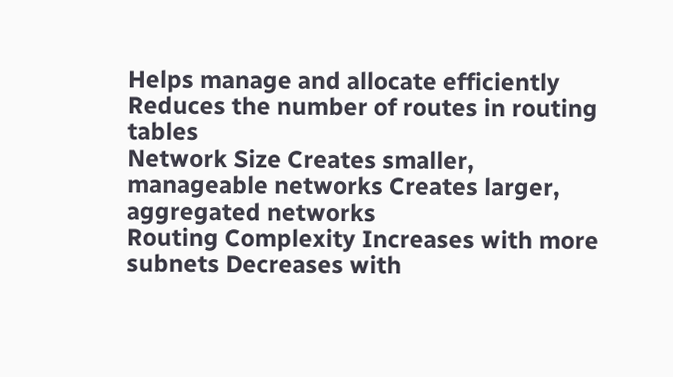Helps manage and allocate efficiently Reduces the number of routes in routing tables
Network Size Creates smaller, manageable networks Creates larger, aggregated networks
Routing Complexity Increases with more subnets Decreases with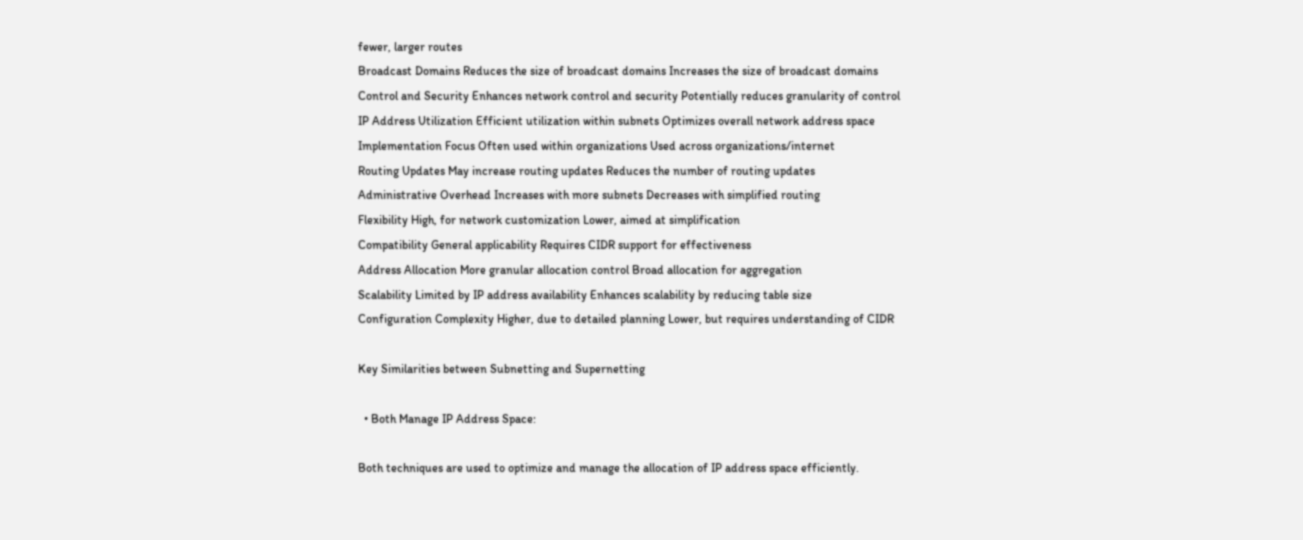fewer, larger routes
Broadcast Domains Reduces the size of broadcast domains Increases the size of broadcast domains
Control and Security Enhances network control and security Potentially reduces granularity of control
IP Address Utilization Efficient utilization within subnets Optimizes overall network address space
Implementation Focus Often used within organizations Used across organizations/internet
Routing Updates May increase routing updates Reduces the number of routing updates
Administrative Overhead Increases with more subnets Decreases with simplified routing
Flexibility High, for network customization Lower, aimed at simplification
Compatibility General applicability Requires CIDR support for effectiveness
Address Allocation More granular allocation control Broad allocation for aggregation
Scalability Limited by IP address availability Enhances scalability by reducing table size
Configuration Complexity Higher, due to detailed planning Lower, but requires understanding of CIDR

Key Similarities between Subnetting and Supernetting

  • Both Manage IP Address Space:

Both techniques are used to optimize and manage the allocation of IP address space efficiently.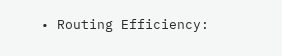• Routing Efficiency: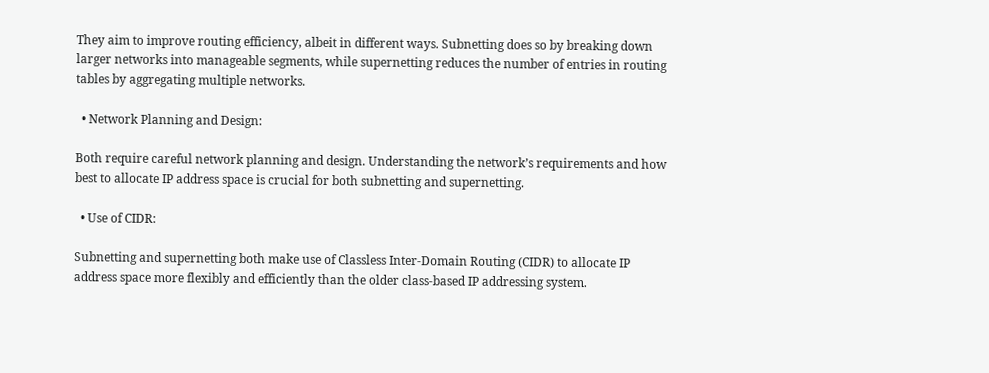They aim to improve routing efficiency, albeit in different ways. Subnetting does so by breaking down larger networks into manageable segments, while supernetting reduces the number of entries in routing tables by aggregating multiple networks.

  • Network Planning and Design:

Both require careful network planning and design. Understanding the network’s requirements and how best to allocate IP address space is crucial for both subnetting and supernetting.

  • Use of CIDR:

Subnetting and supernetting both make use of Classless Inter-Domain Routing (CIDR) to allocate IP address space more flexibly and efficiently than the older class-based IP addressing system.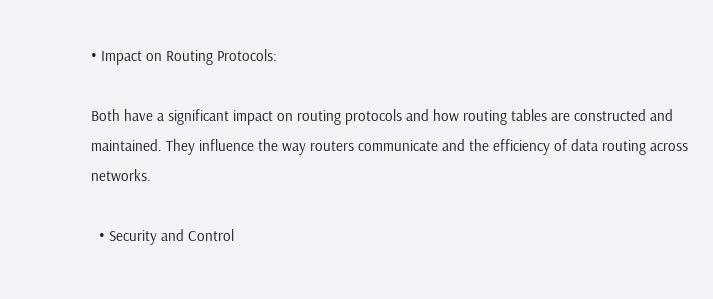• Impact on Routing Protocols:

Both have a significant impact on routing protocols and how routing tables are constructed and maintained. They influence the way routers communicate and the efficiency of data routing across networks.

  • Security and Control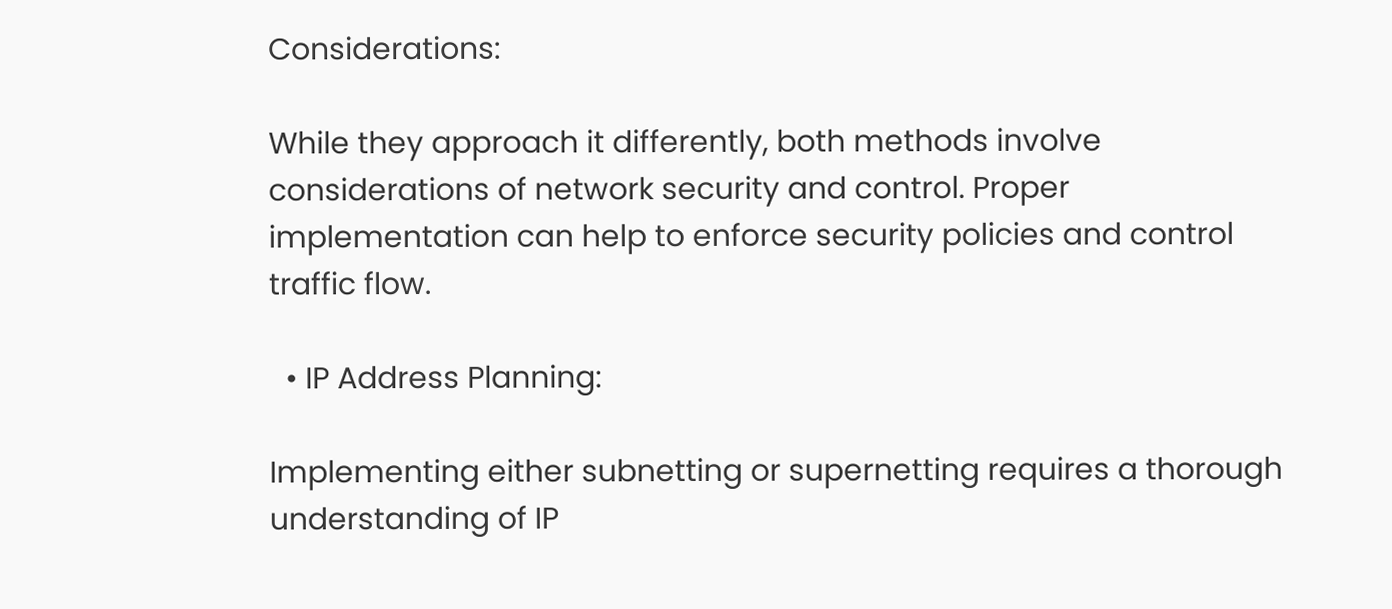Considerations:

While they approach it differently, both methods involve considerations of network security and control. Proper implementation can help to enforce security policies and control traffic flow.

  • IP Address Planning:

Implementing either subnetting or supernetting requires a thorough understanding of IP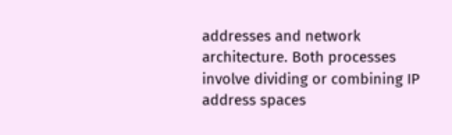addresses and network architecture. Both processes involve dividing or combining IP address spaces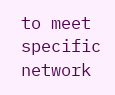to meet specific network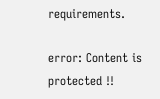requirements.

error: Content is protected !!